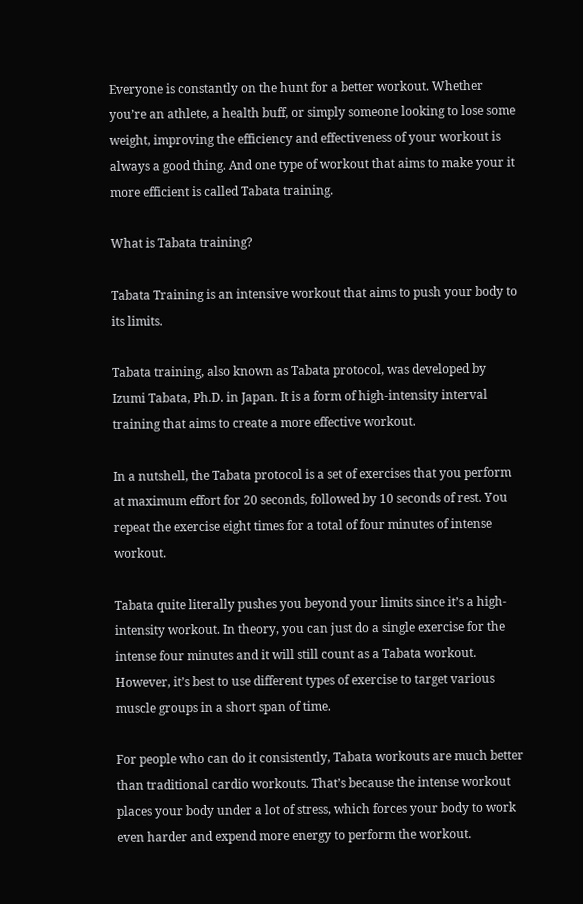Everyone is constantly on the hunt for a better workout. Whether you’re an athlete, a health buff, or simply someone looking to lose some weight, improving the efficiency and effectiveness of your workout is always a good thing. And one type of workout that aims to make your it more efficient is called Tabata training.

What is Tabata training?

Tabata Training is an intensive workout that aims to push your body to its limits.

Tabata training, also known as Tabata protocol, was developed by Izumi Tabata, Ph.D. in Japan. It is a form of high-intensity interval training that aims to create a more effective workout.

In a nutshell, the Tabata protocol is a set of exercises that you perform at maximum effort for 20 seconds, followed by 10 seconds of rest. You repeat the exercise eight times for a total of four minutes of intense workout.

Tabata quite literally pushes you beyond your limits since it’s a high-intensity workout. In theory, you can just do a single exercise for the intense four minutes and it will still count as a Tabata workout. However, it’s best to use different types of exercise to target various muscle groups in a short span of time.

For people who can do it consistently, Tabata workouts are much better than traditional cardio workouts. That’s because the intense workout places your body under a lot of stress, which forces your body to work even harder and expend more energy to perform the workout.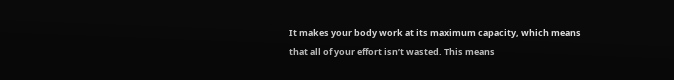It makes your body work at its maximum capacity, which means that all of your effort isn’t wasted. This means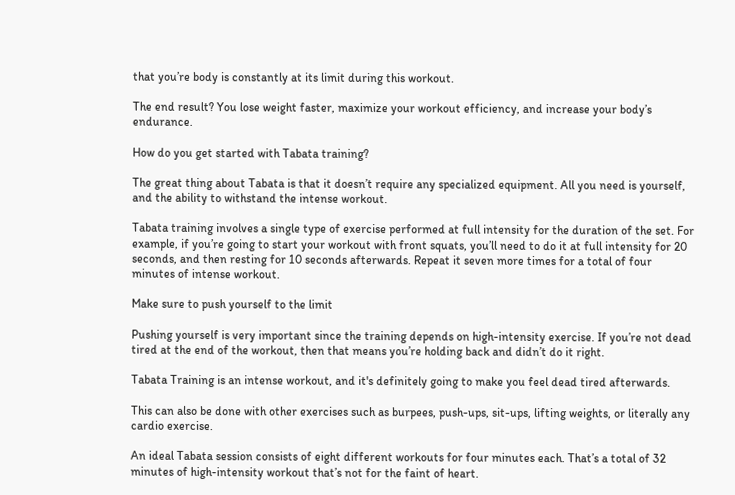that you’re body is constantly at its limit during this workout.

The end result? You lose weight faster, maximize your workout efficiency, and increase your body’s endurance.

How do you get started with Tabata training?

The great thing about Tabata is that it doesn’t require any specialized equipment. All you need is yourself, and the ability to withstand the intense workout.

Tabata training involves a single type of exercise performed at full intensity for the duration of the set. For example, if you’re going to start your workout with front squats, you’ll need to do it at full intensity for 20 seconds, and then resting for 10 seconds afterwards. Repeat it seven more times for a total of four minutes of intense workout.

Make sure to push yourself to the limit

Pushing yourself is very important since the training depends on high-intensity exercise. If you’re not dead tired at the end of the workout, then that means you’re holding back and didn’t do it right.

Tabata Training is an intense workout, and it's definitely going to make you feel dead tired afterwards.

This can also be done with other exercises such as burpees, push-ups, sit-ups, lifting weights, or literally any cardio exercise.

An ideal Tabata session consists of eight different workouts for four minutes each. That’s a total of 32 minutes of high-intensity workout that’s not for the faint of heart.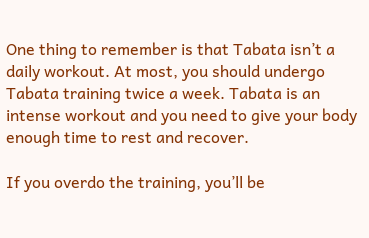One thing to remember is that Tabata isn’t a daily workout. At most, you should undergo Tabata training twice a week. Tabata is an intense workout and you need to give your body enough time to rest and recover.

If you overdo the training, you’ll be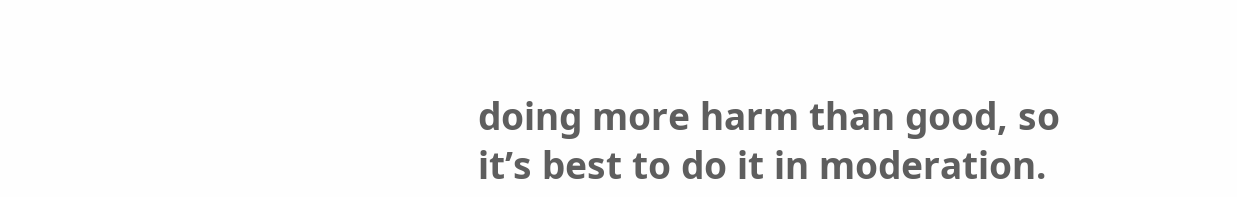doing more harm than good, so it’s best to do it in moderation.